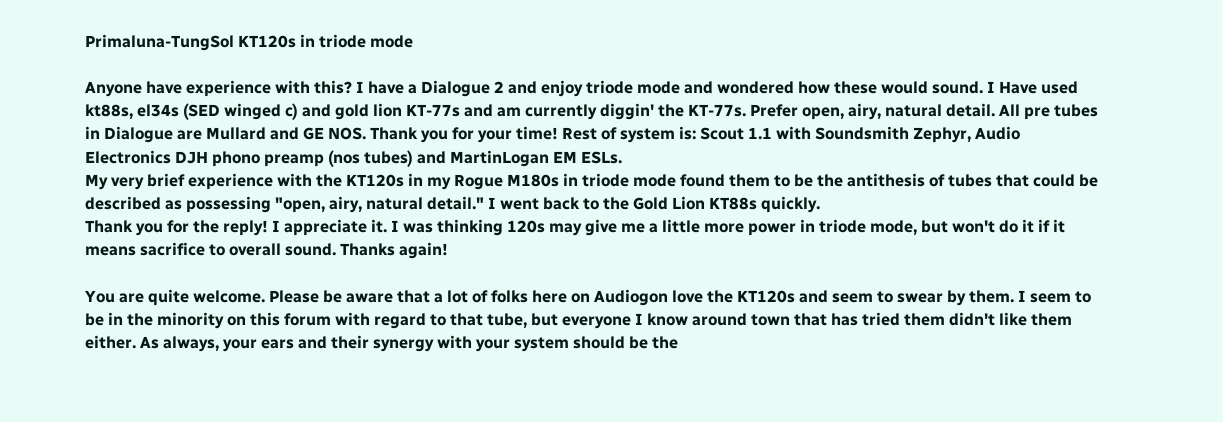Primaluna-TungSol KT120s in triode mode

Anyone have experience with this? I have a Dialogue 2 and enjoy triode mode and wondered how these would sound. I Have used kt88s, el34s (SED winged c) and gold lion KT-77s and am currently diggin' the KT-77s. Prefer open, airy, natural detail. All pre tubes in Dialogue are Mullard and GE NOS. Thank you for your time! Rest of system is: Scout 1.1 with Soundsmith Zephyr, Audio Electronics DJH phono preamp (nos tubes) and MartinLogan EM ESLs.
My very brief experience with the KT120s in my Rogue M180s in triode mode found them to be the antithesis of tubes that could be described as possessing "open, airy, natural detail." I went back to the Gold Lion KT88s quickly.
Thank you for the reply! I appreciate it. I was thinking 120s may give me a little more power in triode mode, but won't do it if it means sacrifice to overall sound. Thanks again!

You are quite welcome. Please be aware that a lot of folks here on Audiogon love the KT120s and seem to swear by them. I seem to be in the minority on this forum with regard to that tube, but everyone I know around town that has tried them didn't like them either. As always, your ears and their synergy with your system should be the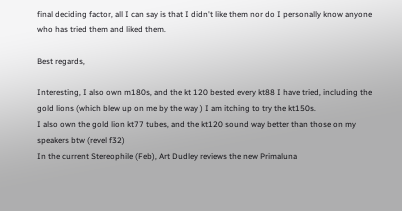final deciding factor, all I can say is that I didn't like them nor do I personally know anyone who has tried them and liked them.

Best regards,

Interesting, I also own m180s, and the kt 120 bested every kt88 I have tried, including the gold lions (which blew up on me by the way ) I am itching to try the kt150s.
I also own the gold lion kt77 tubes, and the kt120 sound way better than those on my speakers btw (revel f32)
In the current Stereophile (Feb), Art Dudley reviews the new Primaluna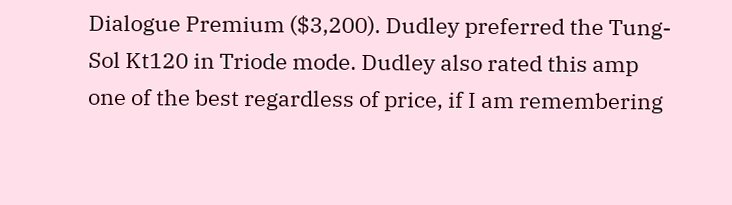Dialogue Premium ($3,200). Dudley preferred the Tung-Sol Kt120 in Triode mode. Dudley also rated this amp one of the best regardless of price, if I am remembering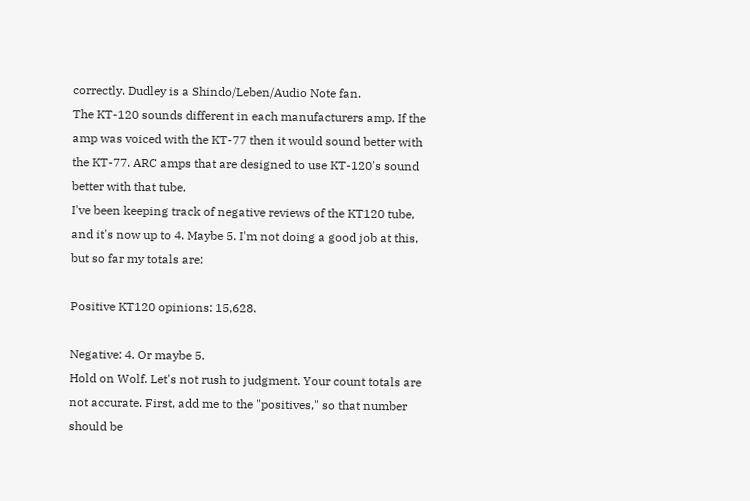correctly. Dudley is a Shindo/Leben/Audio Note fan.
The KT-120 sounds different in each manufacturers amp. If the amp was voiced with the KT-77 then it would sound better with the KT-77. ARC amps that are designed to use KT-120's sound better with that tube.
I've been keeping track of negative reviews of the KT120 tube, and it's now up to 4. Maybe 5. I'm not doing a good job at this, but so far my totals are:

Positive KT120 opinions: 15,628.

Negative: 4. Or maybe 5.
Hold on Wolf. Let's not rush to judgment. Your count totals are not accurate. First, add me to the "positives," so that number should be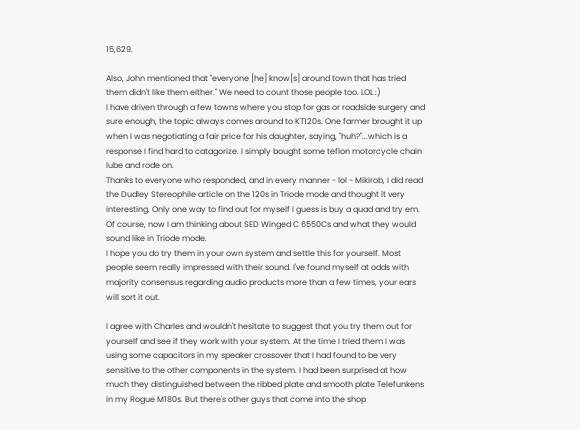15,629.

Also, John mentioned that "everyone [he] know[s] around town that has tried them didn't like them either." We need to count those people too. LOL :)
I have driven through a few towns where you stop for gas or roadside surgery and sure enough, the topic always comes around to KT120s. One farmer brought it up when I was negotiating a fair price for his daughter, saying, "huh?"...which is a response I find hard to catagorize. I simply bought some teflon motorcycle chain lube and rode on.
Thanks to everyone who responded, and in every manner - lol - Mikirob, I did read the Dudley Stereophile article on the 120s in Triode mode and thought it very interesting. Only one way to find out for myself I guess is buy a quad and try em. Of course, now I am thinking about SED Winged C 6550Cs and what they would sound like in Triode mode.
I hope you do try them in your own system and settle this for yourself. Most people seem really impressed with their sound. I've found myself at odds with majority consensus regarding audio products more than a few times, your ears will sort it out.

I agree with Charles and wouldn't hesitate to suggest that you try them out for yourself and see if they work with your system. At the time I tried them I was using some capacitors in my speaker crossover that I had found to be very sensitive to the other components in the system. I had been surprised at how much they distinguished between the ribbed plate and smooth plate Telefunkens in my Rogue M180s. But there's other guys that come into the shop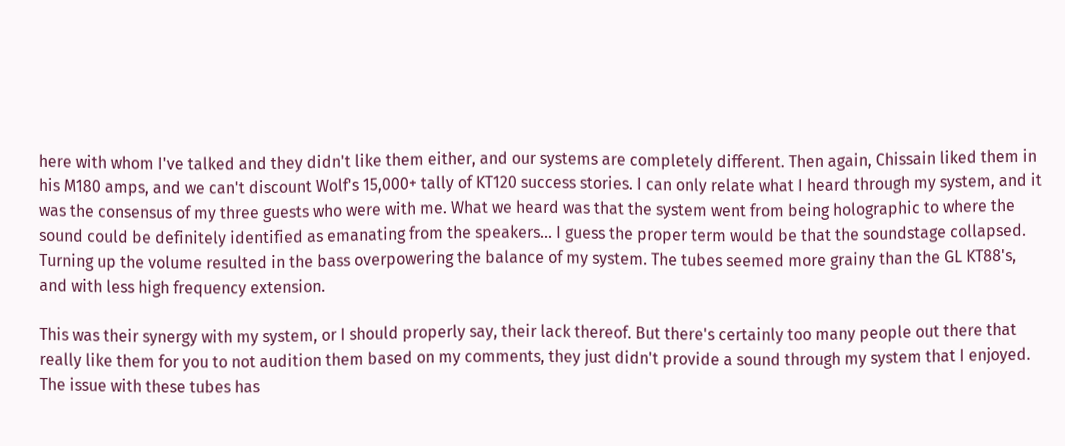here with whom I've talked and they didn't like them either, and our systems are completely different. Then again, Chissain liked them in his M180 amps, and we can't discount Wolf's 15,000+ tally of KT120 success stories. I can only relate what I heard through my system, and it was the consensus of my three guests who were with me. What we heard was that the system went from being holographic to where the sound could be definitely identified as emanating from the speakers... I guess the proper term would be that the soundstage collapsed. Turning up the volume resulted in the bass overpowering the balance of my system. The tubes seemed more grainy than the GL KT88's, and with less high frequency extension.

This was their synergy with my system, or I should properly say, their lack thereof. But there's certainly too many people out there that really like them for you to not audition them based on my comments, they just didn't provide a sound through my system that I enjoyed. The issue with these tubes has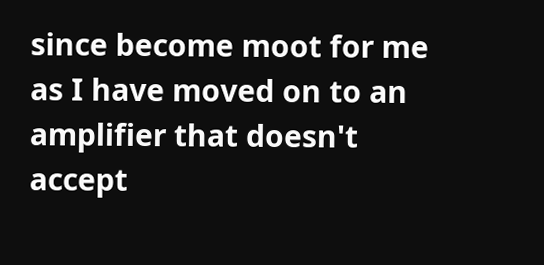since become moot for me as I have moved on to an amplifier that doesn't accept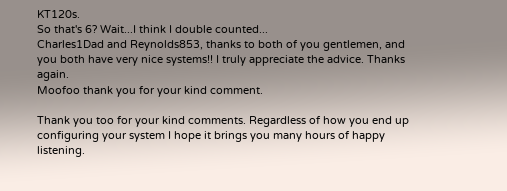KT120s.
So that's 6? Wait...I think I double counted...
Charles1Dad and Reynolds853, thanks to both of you gentlemen, and you both have very nice systems!! I truly appreciate the advice. Thanks again.
Moofoo thank you for your kind comment.

Thank you too for your kind comments. Regardless of how you end up configuring your system I hope it brings you many hours of happy listening.